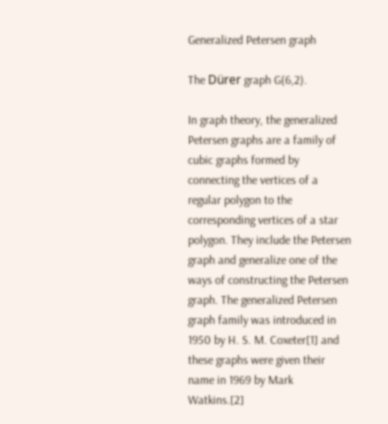Generalized Petersen graph

The Dürer graph G(6,2).

In graph theory, the generalized Petersen graphs are a family of cubic graphs formed by connecting the vertices of a regular polygon to the corresponding vertices of a star polygon. They include the Petersen graph and generalize one of the ways of constructing the Petersen graph. The generalized Petersen graph family was introduced in 1950 by H. S. M. Coxeter[1] and these graphs were given their name in 1969 by Mark Watkins.[2]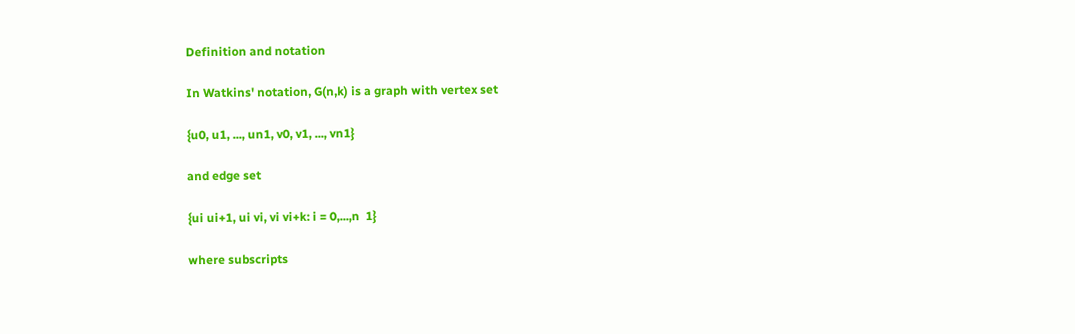Definition and notation

In Watkins' notation, G(n,k) is a graph with vertex set

{u0, u1, ..., un1, v0, v1, ..., vn1}

and edge set

{ui ui+1, ui vi, vi vi+k: i = 0,...,n  1}

where subscripts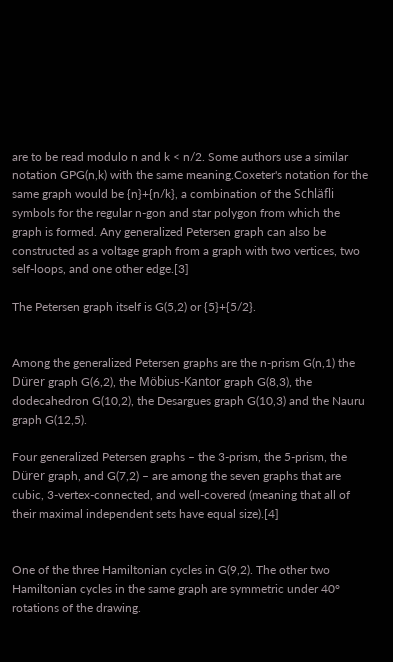are to be read modulo n and k < n/2. Some authors use a similar notation GPG(n,k) with the same meaning.Coxeter's notation for the same graph would be {n}+{n/k}, a combination of the Schläfli symbols for the regular n-gon and star polygon from which the graph is formed. Any generalized Petersen graph can also be constructed as a voltage graph from a graph with two vertices, two self-loops, and one other edge.[3]

The Petersen graph itself is G(5,2) or {5}+{5/2}.


Among the generalized Petersen graphs are the n-prism G(n,1) the Dürer graph G(6,2), the Möbius-Kantor graph G(8,3), the dodecahedron G(10,2), the Desargues graph G(10,3) and the Nauru graph G(12,5).

Four generalized Petersen graphs – the 3-prism, the 5-prism, the Dürer graph, and G(7,2) – are among the seven graphs that are cubic, 3-vertex-connected, and well-covered (meaning that all of their maximal independent sets have equal size).[4]


One of the three Hamiltonian cycles in G(9,2). The other two Hamiltonian cycles in the same graph are symmetric under 40° rotations of the drawing.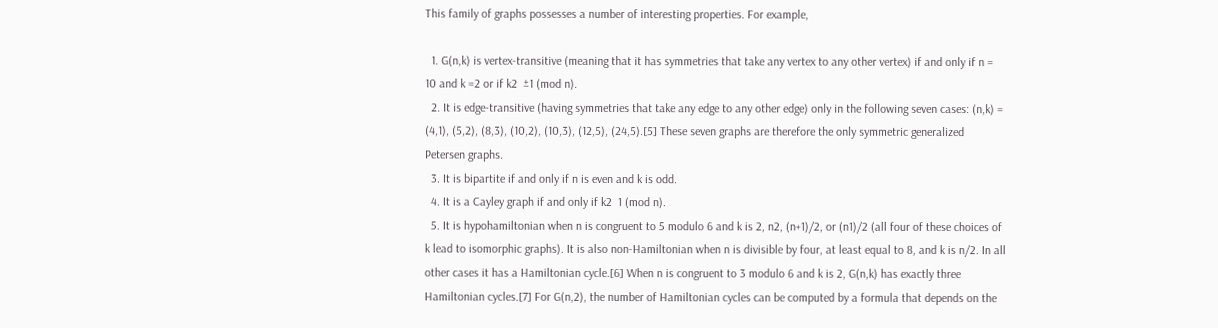This family of graphs possesses a number of interesting properties. For example,

  1. G(n,k) is vertex-transitive (meaning that it has symmetries that take any vertex to any other vertex) if and only if n = 10 and k =2 or if k2  ±1 (mod n).
  2. It is edge-transitive (having symmetries that take any edge to any other edge) only in the following seven cases: (n,k) = (4,1), (5,2), (8,3), (10,2), (10,3), (12,5), (24,5).[5] These seven graphs are therefore the only symmetric generalized Petersen graphs.
  3. It is bipartite if and only if n is even and k is odd.
  4. It is a Cayley graph if and only if k2  1 (mod n).
  5. It is hypohamiltonian when n is congruent to 5 modulo 6 and k is 2, n2, (n+1)/2, or (n1)/2 (all four of these choices of k lead to isomorphic graphs). It is also non-Hamiltonian when n is divisible by four, at least equal to 8, and k is n/2. In all other cases it has a Hamiltonian cycle.[6] When n is congruent to 3 modulo 6 and k is 2, G(n,k) has exactly three Hamiltonian cycles.[7] For G(n,2), the number of Hamiltonian cycles can be computed by a formula that depends on the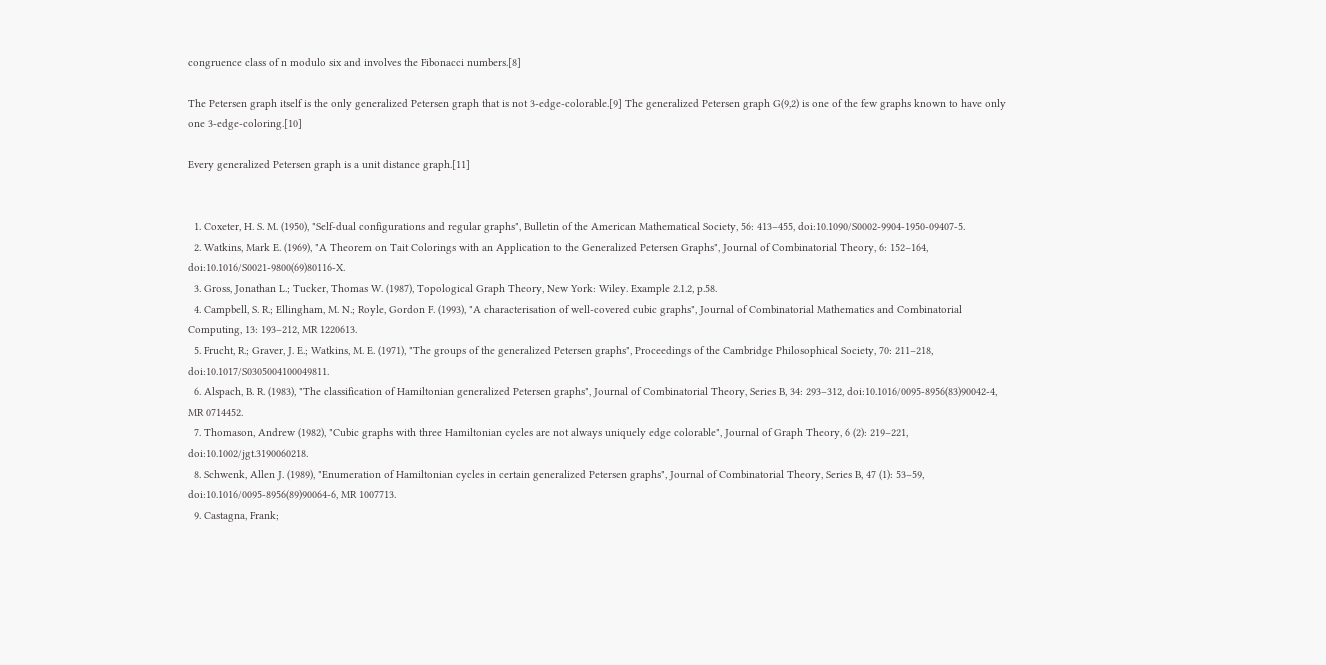congruence class of n modulo six and involves the Fibonacci numbers.[8]

The Petersen graph itself is the only generalized Petersen graph that is not 3-edge-colorable.[9] The generalized Petersen graph G(9,2) is one of the few graphs known to have only one 3-edge-coloring.[10]

Every generalized Petersen graph is a unit distance graph.[11]


  1. Coxeter, H. S. M. (1950), "Self-dual configurations and regular graphs", Bulletin of the American Mathematical Society, 56: 413–455, doi:10.1090/S0002-9904-1950-09407-5.
  2. Watkins, Mark E. (1969), "A Theorem on Tait Colorings with an Application to the Generalized Petersen Graphs", Journal of Combinatorial Theory, 6: 152–164, doi:10.1016/S0021-9800(69)80116-X.
  3. Gross, Jonathan L.; Tucker, Thomas W. (1987), Topological Graph Theory, New York: Wiley. Example 2.1.2, p.58.
  4. Campbell, S. R.; Ellingham, M. N.; Royle, Gordon F. (1993), "A characterisation of well-covered cubic graphs", Journal of Combinatorial Mathematics and Combinatorial Computing, 13: 193–212, MR 1220613.
  5. Frucht, R.; Graver, J. E.; Watkins, M. E. (1971), "The groups of the generalized Petersen graphs", Proceedings of the Cambridge Philosophical Society, 70: 211–218, doi:10.1017/S0305004100049811.
  6. Alspach, B. R. (1983), "The classification of Hamiltonian generalized Petersen graphs", Journal of Combinatorial Theory, Series B, 34: 293–312, doi:10.1016/0095-8956(83)90042-4, MR 0714452.
  7. Thomason, Andrew (1982), "Cubic graphs with three Hamiltonian cycles are not always uniquely edge colorable", Journal of Graph Theory, 6 (2): 219–221, doi:10.1002/jgt.3190060218.
  8. Schwenk, Allen J. (1989), "Enumeration of Hamiltonian cycles in certain generalized Petersen graphs", Journal of Combinatorial Theory, Series B, 47 (1): 53–59, doi:10.1016/0095-8956(89)90064-6, MR 1007713.
  9. Castagna, Frank;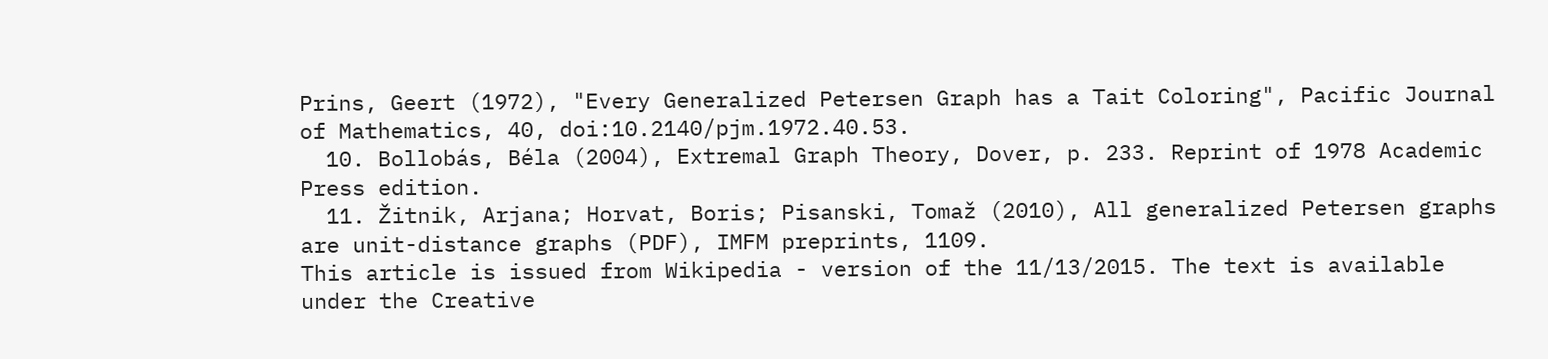Prins, Geert (1972), "Every Generalized Petersen Graph has a Tait Coloring", Pacific Journal of Mathematics, 40, doi:10.2140/pjm.1972.40.53.
  10. Bollobás, Béla (2004), Extremal Graph Theory, Dover, p. 233. Reprint of 1978 Academic Press edition.
  11. Žitnik, Arjana; Horvat, Boris; Pisanski, Tomaž (2010), All generalized Petersen graphs are unit-distance graphs (PDF), IMFM preprints, 1109.
This article is issued from Wikipedia - version of the 11/13/2015. The text is available under the Creative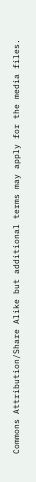Commons Attribution/Share Alike but additional terms may apply for the media files.